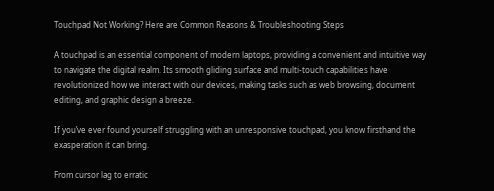Touchpad Not Working? Here are Common Reasons & Troubleshooting Steps

A touchpad is an essential component of modern laptops, providing a convenient and intuitive way to navigate the digital realm. Its smooth gliding surface and multi-touch capabilities have revolutionized how we interact with our devices, making tasks such as web browsing, document editing, and graphic design a breeze.

If you’ve ever found yourself struggling with an unresponsive touchpad, you know firsthand the exasperation it can bring.

From cursor lag to erratic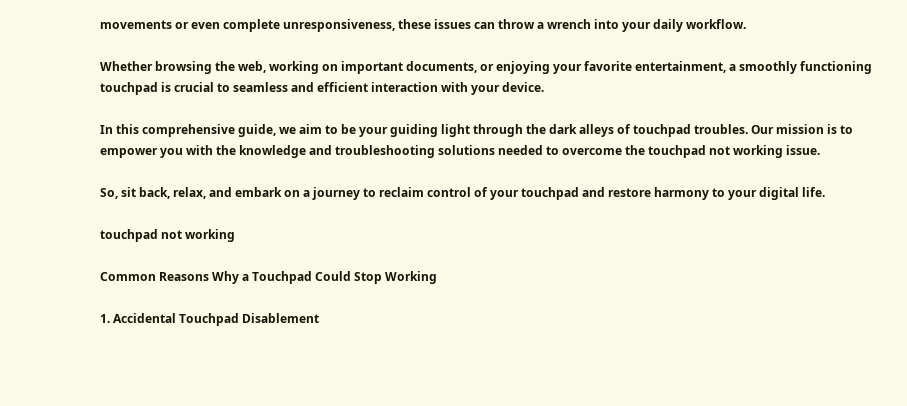movements or even complete unresponsiveness, these issues can throw a wrench into your daily workflow.

Whether browsing the web, working on important documents, or enjoying your favorite entertainment, a smoothly functioning touchpad is crucial to seamless and efficient interaction with your device.

In this comprehensive guide, we aim to be your guiding light through the dark alleys of touchpad troubles. Our mission is to empower you with the knowledge and troubleshooting solutions needed to overcome the touchpad not working issue.

So, sit back, relax, and embark on a journey to reclaim control of your touchpad and restore harmony to your digital life.

touchpad not working

Common Reasons Why a Touchpad Could Stop Working

1. Accidental Touchpad Disablement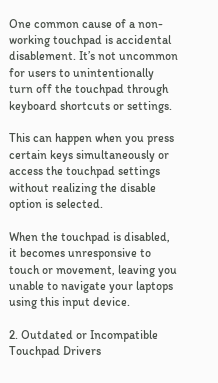One common cause of a non-working touchpad is accidental disablement. It’s not uncommon for users to unintentionally turn off the touchpad through keyboard shortcuts or settings.

This can happen when you press certain keys simultaneously or access the touchpad settings without realizing the disable option is selected.

When the touchpad is disabled, it becomes unresponsive to touch or movement, leaving you unable to navigate your laptops using this input device.

2. Outdated or Incompatible Touchpad Drivers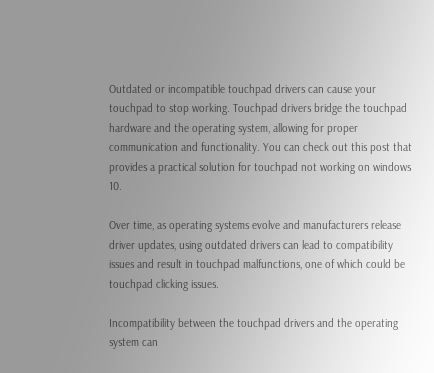Outdated or incompatible touchpad drivers can cause your touchpad to stop working. Touchpad drivers bridge the touchpad hardware and the operating system, allowing for proper communication and functionality. You can check out this post that provides a practical solution for touchpad not working on windows 10.

Over time, as operating systems evolve and manufacturers release driver updates, using outdated drivers can lead to compatibility issues and result in touchpad malfunctions, one of which could be touchpad clicking issues.

Incompatibility between the touchpad drivers and the operating system can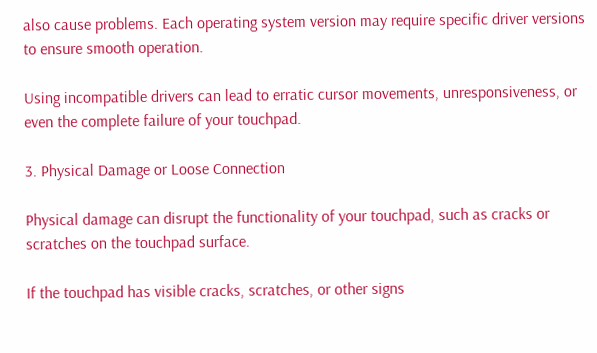also cause problems. Each operating system version may require specific driver versions to ensure smooth operation.

Using incompatible drivers can lead to erratic cursor movements, unresponsiveness, or even the complete failure of your touchpad.

3. Physical Damage or Loose Connection

Physical damage can disrupt the functionality of your touchpad, such as cracks or scratches on the touchpad surface.

If the touchpad has visible cracks, scratches, or other signs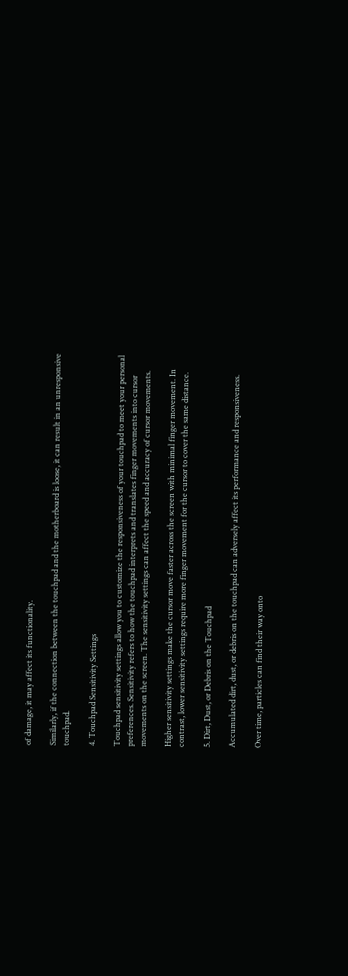of damage, it may affect its functionality.

Similarly, if the connection between the touchpad and the motherboard is loose, it can result in an unresponsive touchpad.

4. Touchpad Sensitivity Settings

Touchpad sensitivity settings allow you to customize the responsiveness of your touchpad to meet your personal preferences. Sensitivity refers to how the touchpad interprets and translates finger movements into cursor movements on the screen. The sensitivity settings can affect the speed and accuracy of cursor movements.

Higher sensitivity settings make the cursor move faster across the screen with minimal finger movement. In contrast, lower sensitivity settings require more finger movement for the cursor to cover the same distance.

5. Dirt, Dust, or Debris on the Touchpad

Accumulated dirt, dust, or debris on the touchpad can adversely affect its performance and responsiveness.

Over time, particles can find their way onto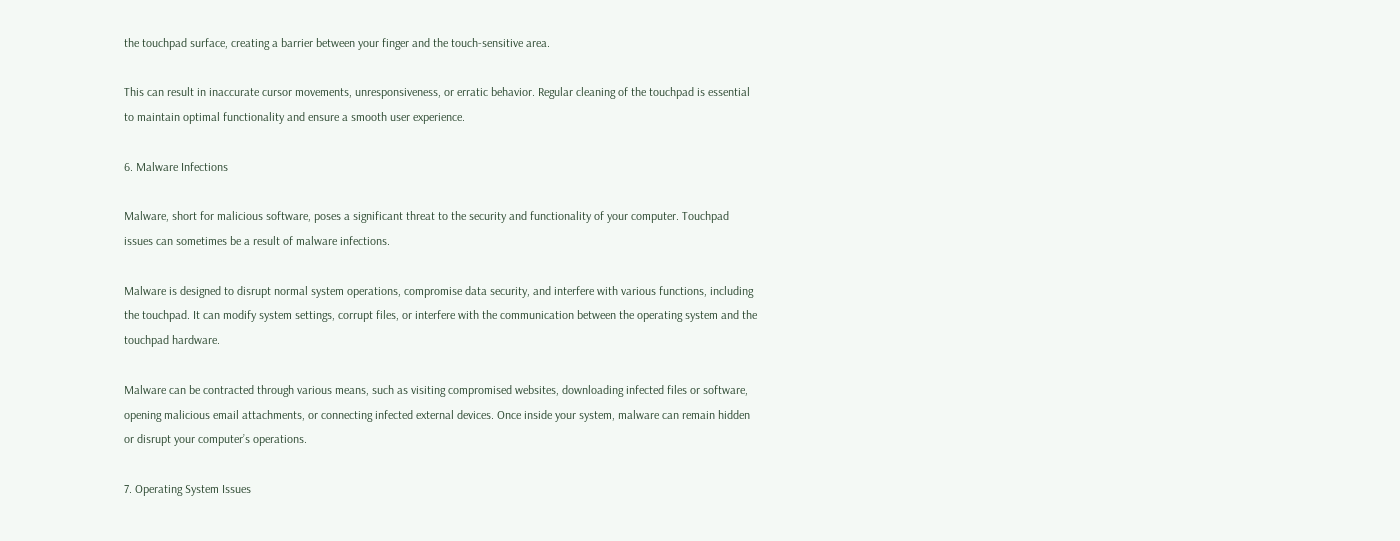the touchpad surface, creating a barrier between your finger and the touch-sensitive area.

This can result in inaccurate cursor movements, unresponsiveness, or erratic behavior. Regular cleaning of the touchpad is essential to maintain optimal functionality and ensure a smooth user experience.

6. Malware Infections

Malware, short for malicious software, poses a significant threat to the security and functionality of your computer. Touchpad issues can sometimes be a result of malware infections.

Malware is designed to disrupt normal system operations, compromise data security, and interfere with various functions, including the touchpad. It can modify system settings, corrupt files, or interfere with the communication between the operating system and the touchpad hardware.

Malware can be contracted through various means, such as visiting compromised websites, downloading infected files or software, opening malicious email attachments, or connecting infected external devices. Once inside your system, malware can remain hidden or disrupt your computer’s operations.

7. Operating System Issues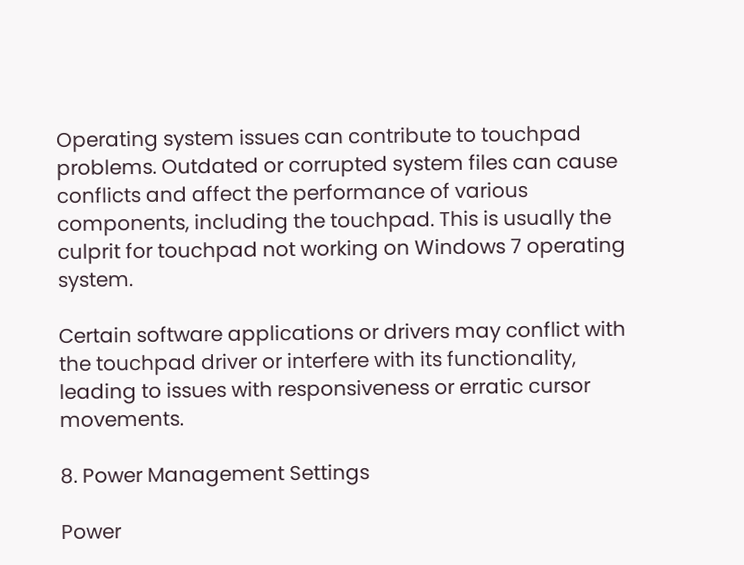Operating system issues can contribute to touchpad problems. Outdated or corrupted system files can cause conflicts and affect the performance of various components, including the touchpad. This is usually the culprit for touchpad not working on Windows 7 operating system.

Certain software applications or drivers may conflict with the touchpad driver or interfere with its functionality, leading to issues with responsiveness or erratic cursor movements.

8. Power Management Settings

Power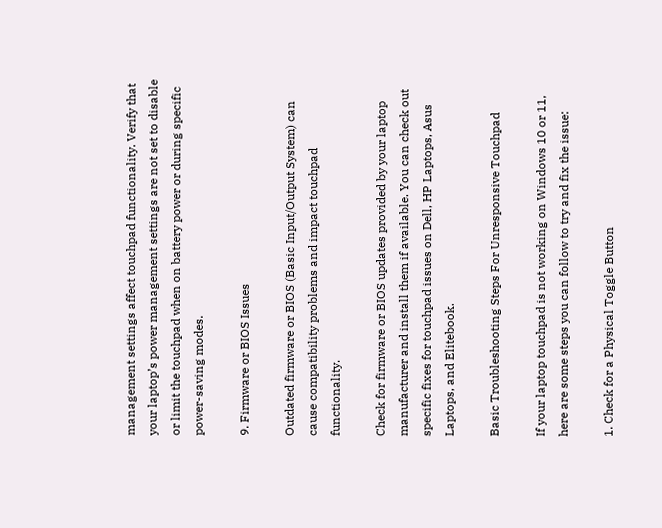management settings affect touchpad functionality. Verify that your laptop’s power management settings are not set to disable or limit the touchpad when on battery power or during specific power-saving modes.

9. Firmware or BIOS Issues

Outdated firmware or BIOS (Basic Input/Output System) can cause compatibility problems and impact touchpad functionality.

Check for firmware or BIOS updates provided by your laptop manufacturer and install them if available. You can check out specific fixes for touchpad issues on Dell, HP Laptops, Asus Laptops, and Elitebook.

Basic Troubleshooting Steps For Unresponsive Touchpad

If your laptop touchpad is not working on Windows 10 or 11, here are some steps you can follow to try and fix the issue:

1. Check for a Physical Toggle Button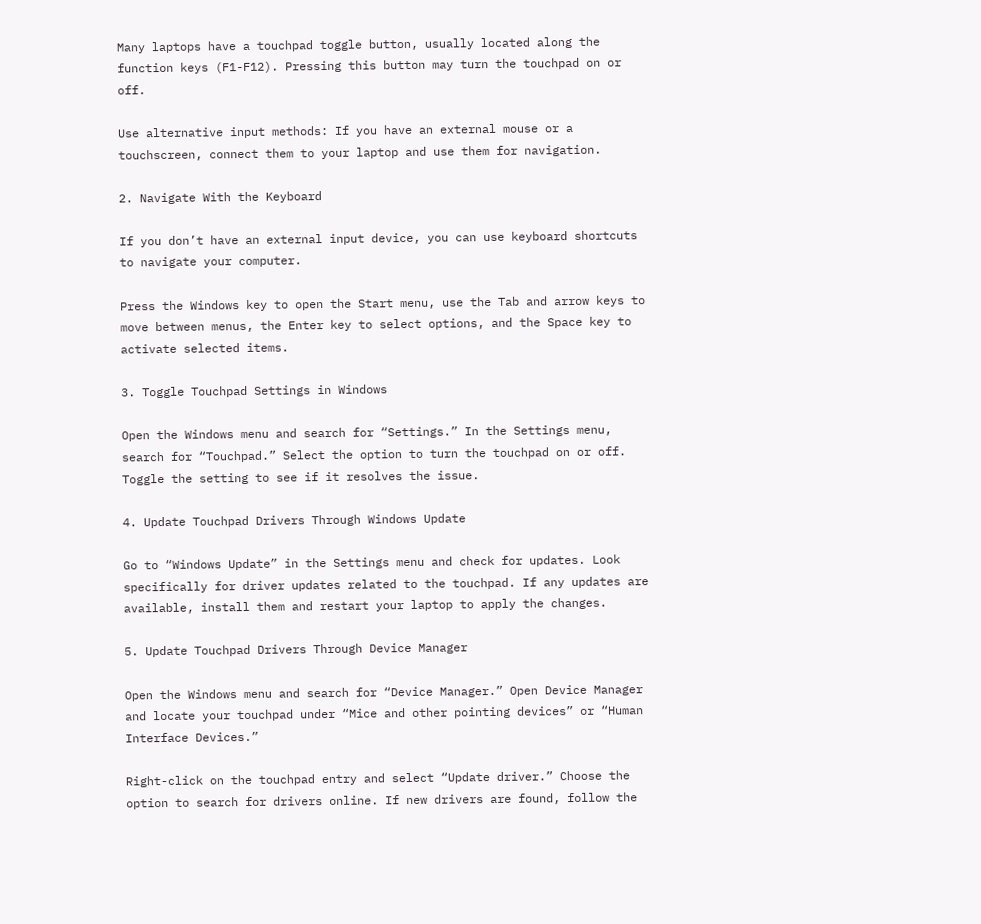Many laptops have a touchpad toggle button, usually located along the function keys (F1-F12). Pressing this button may turn the touchpad on or off.

Use alternative input methods: If you have an external mouse or a touchscreen, connect them to your laptop and use them for navigation.

2. Navigate With the Keyboard

If you don’t have an external input device, you can use keyboard shortcuts to navigate your computer.

Press the Windows key to open the Start menu, use the Tab and arrow keys to move between menus, the Enter key to select options, and the Space key to activate selected items.

3. Toggle Touchpad Settings in Windows

Open the Windows menu and search for “Settings.” In the Settings menu, search for “Touchpad.” Select the option to turn the touchpad on or off. Toggle the setting to see if it resolves the issue.

4. Update Touchpad Drivers Through Windows Update

Go to “Windows Update” in the Settings menu and check for updates. Look specifically for driver updates related to the touchpad. If any updates are available, install them and restart your laptop to apply the changes.

5. Update Touchpad Drivers Through Device Manager

Open the Windows menu and search for “Device Manager.” Open Device Manager and locate your touchpad under “Mice and other pointing devices” or “Human Interface Devices.”

Right-click on the touchpad entry and select “Update driver.” Choose the option to search for drivers online. If new drivers are found, follow the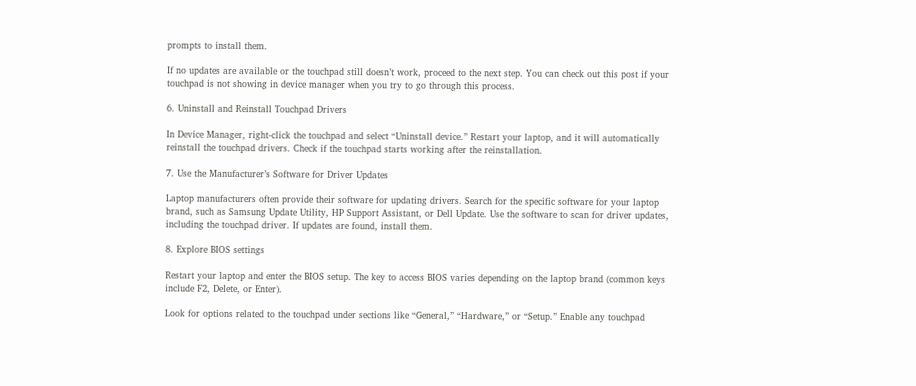prompts to install them.

If no updates are available or the touchpad still doesn’t work, proceed to the next step. You can check out this post if your touchpad is not showing in device manager when you try to go through this process.

6. Uninstall and Reinstall Touchpad Drivers

In Device Manager, right-click the touchpad and select “Uninstall device.” Restart your laptop, and it will automatically reinstall the touchpad drivers. Check if the touchpad starts working after the reinstallation.

7. Use the Manufacturer’s Software for Driver Updates

Laptop manufacturers often provide their software for updating drivers. Search for the specific software for your laptop brand, such as Samsung Update Utility, HP Support Assistant, or Dell Update. Use the software to scan for driver updates, including the touchpad driver. If updates are found, install them.

8. Explore BIOS settings

Restart your laptop and enter the BIOS setup. The key to access BIOS varies depending on the laptop brand (common keys include F2, Delete, or Enter).

Look for options related to the touchpad under sections like “General,” “Hardware,” or “Setup.” Enable any touchpad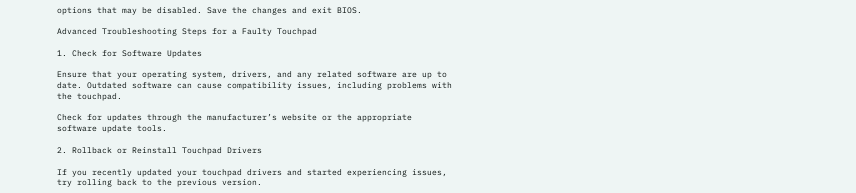options that may be disabled. Save the changes and exit BIOS.

Advanced Troubleshooting Steps for a Faulty Touchpad

1. Check for Software Updates

Ensure that your operating system, drivers, and any related software are up to date. Outdated software can cause compatibility issues, including problems with the touchpad.

Check for updates through the manufacturer’s website or the appropriate software update tools.

2. Rollback or Reinstall Touchpad Drivers

If you recently updated your touchpad drivers and started experiencing issues, try rolling back to the previous version.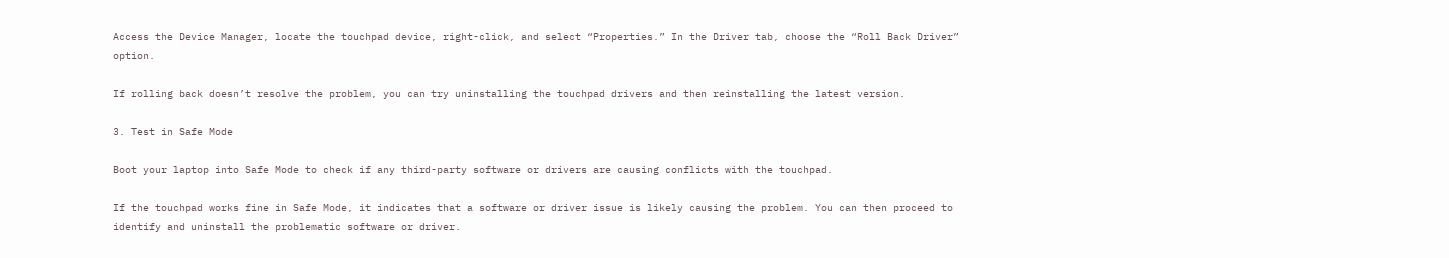Access the Device Manager, locate the touchpad device, right-click, and select “Properties.” In the Driver tab, choose the “Roll Back Driver” option.

If rolling back doesn’t resolve the problem, you can try uninstalling the touchpad drivers and then reinstalling the latest version.

3. Test in Safe Mode

Boot your laptop into Safe Mode to check if any third-party software or drivers are causing conflicts with the touchpad.

If the touchpad works fine in Safe Mode, it indicates that a software or driver issue is likely causing the problem. You can then proceed to identify and uninstall the problematic software or driver.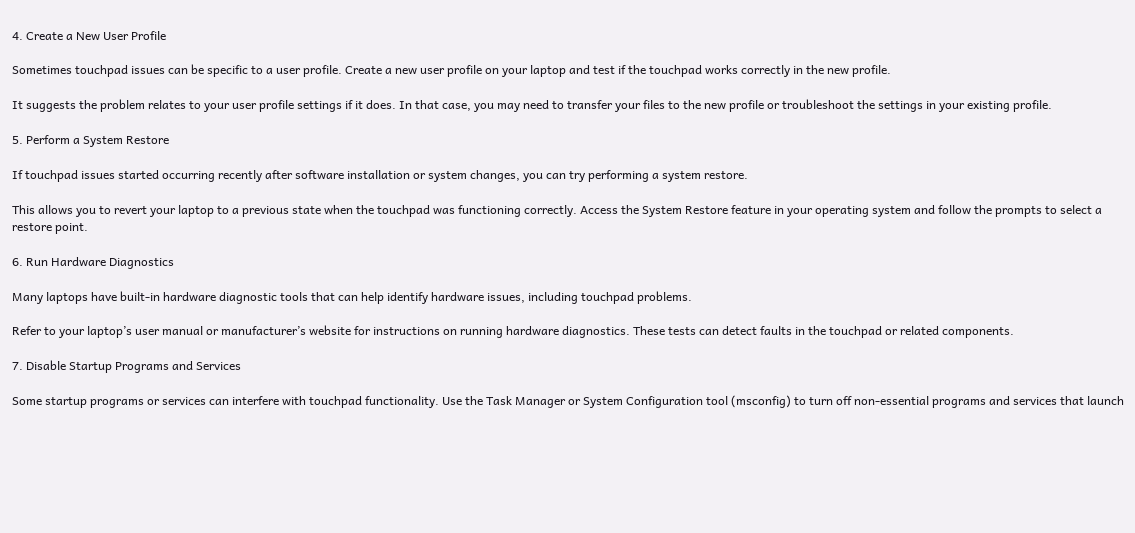4. Create a New User Profile

Sometimes touchpad issues can be specific to a user profile. Create a new user profile on your laptop and test if the touchpad works correctly in the new profile.

It suggests the problem relates to your user profile settings if it does. In that case, you may need to transfer your files to the new profile or troubleshoot the settings in your existing profile.

5. Perform a System Restore

If touchpad issues started occurring recently after software installation or system changes, you can try performing a system restore.

This allows you to revert your laptop to a previous state when the touchpad was functioning correctly. Access the System Restore feature in your operating system and follow the prompts to select a restore point.

6. Run Hardware Diagnostics

Many laptops have built-in hardware diagnostic tools that can help identify hardware issues, including touchpad problems.

Refer to your laptop’s user manual or manufacturer’s website for instructions on running hardware diagnostics. These tests can detect faults in the touchpad or related components.

7. Disable Startup Programs and Services

Some startup programs or services can interfere with touchpad functionality. Use the Task Manager or System Configuration tool (msconfig) to turn off non-essential programs and services that launch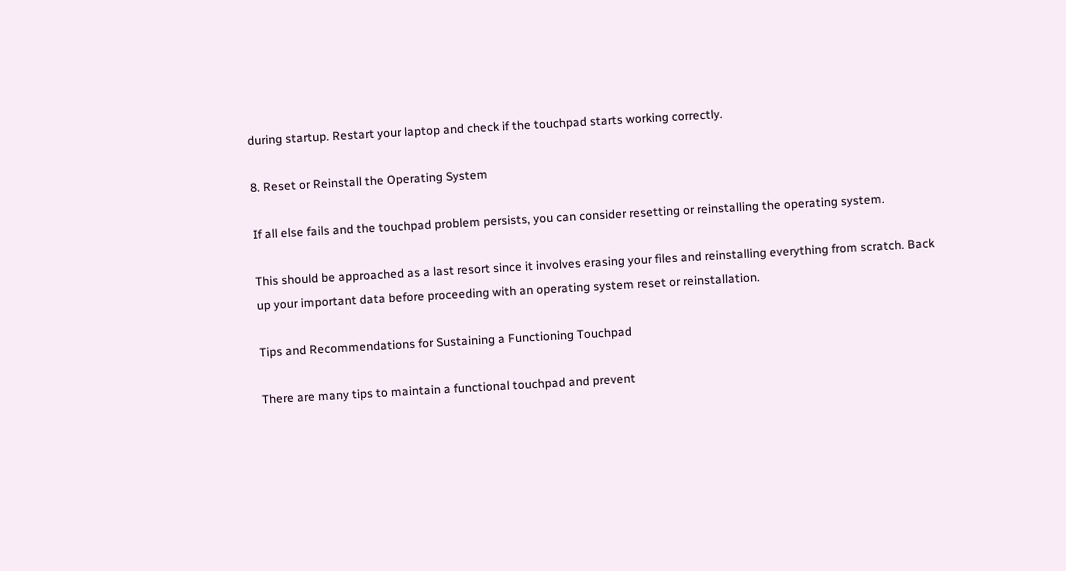during startup. Restart your laptop and check if the touchpad starts working correctly.

8. Reset or Reinstall the Operating System

If all else fails and the touchpad problem persists, you can consider resetting or reinstalling the operating system.

This should be approached as a last resort since it involves erasing your files and reinstalling everything from scratch. Back up your important data before proceeding with an operating system reset or reinstallation.

Tips and Recommendations for Sustaining a Functioning Touchpad

There are many tips to maintain a functional touchpad and prevent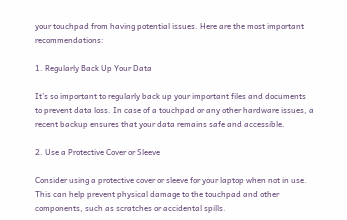your touchpad from having potential issues. Here are the most important recommendations:

1. Regularly Back Up Your Data

It’s so important to regularly back up your important files and documents to prevent data loss. In case of a touchpad or any other hardware issues, a recent backup ensures that your data remains safe and accessible.

2. Use a Protective Cover or Sleeve

Consider using a protective cover or sleeve for your laptop when not in use. This can help prevent physical damage to the touchpad and other components, such as scratches or accidental spills.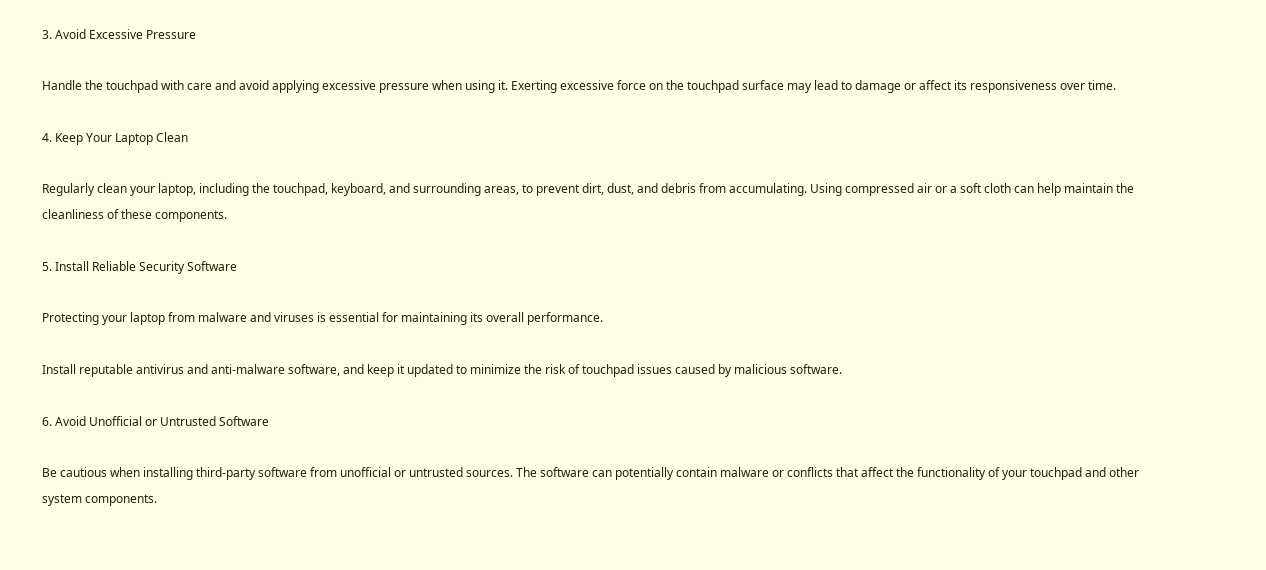3. Avoid Excessive Pressure

Handle the touchpad with care and avoid applying excessive pressure when using it. Exerting excessive force on the touchpad surface may lead to damage or affect its responsiveness over time.

4. Keep Your Laptop Clean

Regularly clean your laptop, including the touchpad, keyboard, and surrounding areas, to prevent dirt, dust, and debris from accumulating. Using compressed air or a soft cloth can help maintain the cleanliness of these components.

5. Install Reliable Security Software

Protecting your laptop from malware and viruses is essential for maintaining its overall performance.

Install reputable antivirus and anti-malware software, and keep it updated to minimize the risk of touchpad issues caused by malicious software.

6. Avoid Unofficial or Untrusted Software

Be cautious when installing third-party software from unofficial or untrusted sources. The software can potentially contain malware or conflicts that affect the functionality of your touchpad and other system components.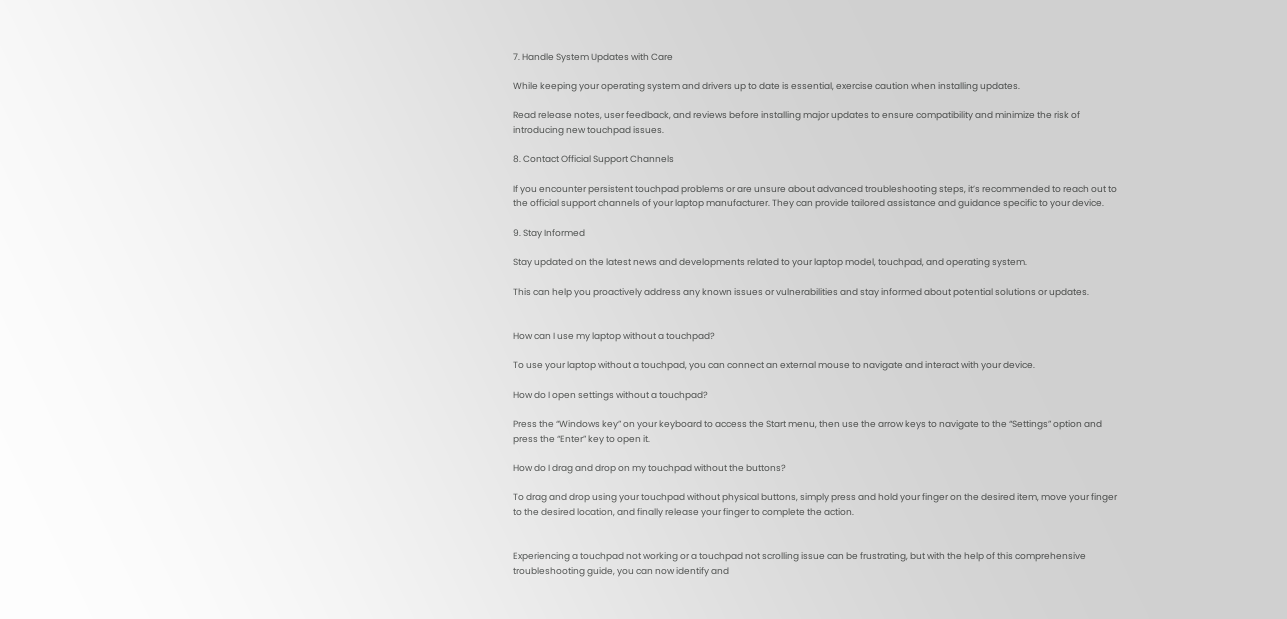7. Handle System Updates with Care

While keeping your operating system and drivers up to date is essential, exercise caution when installing updates.

Read release notes, user feedback, and reviews before installing major updates to ensure compatibility and minimize the risk of introducing new touchpad issues.

8. Contact Official Support Channels

If you encounter persistent touchpad problems or are unsure about advanced troubleshooting steps, it’s recommended to reach out to the official support channels of your laptop manufacturer. They can provide tailored assistance and guidance specific to your device.

9. Stay Informed

Stay updated on the latest news and developments related to your laptop model, touchpad, and operating system.

This can help you proactively address any known issues or vulnerabilities and stay informed about potential solutions or updates.


How can I use my laptop without a touchpad?

To use your laptop without a touchpad, you can connect an external mouse to navigate and interact with your device.

How do I open settings without a touchpad?

Press the “Windows key” on your keyboard to access the Start menu, then use the arrow keys to navigate to the “Settings” option and press the “Enter” key to open it.

How do I drag and drop on my touchpad without the buttons?

To drag and drop using your touchpad without physical buttons, simply press and hold your finger on the desired item, move your finger to the desired location, and finally release your finger to complete the action.


Experiencing a touchpad not working or a touchpad not scrolling issue can be frustrating, but with the help of this comprehensive troubleshooting guide, you can now identify and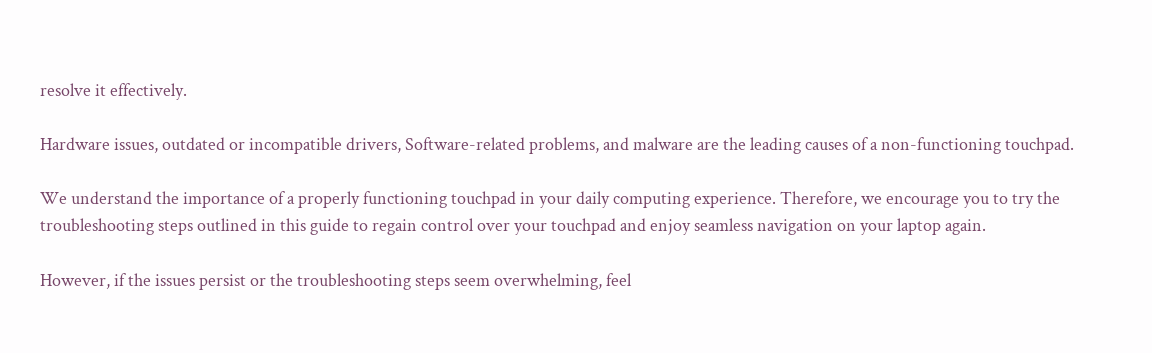resolve it effectively.

Hardware issues, outdated or incompatible drivers, Software-related problems, and malware are the leading causes of a non-functioning touchpad.

We understand the importance of a properly functioning touchpad in your daily computing experience. Therefore, we encourage you to try the troubleshooting steps outlined in this guide to regain control over your touchpad and enjoy seamless navigation on your laptop again.

However, if the issues persist or the troubleshooting steps seem overwhelming, feel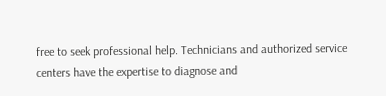free to seek professional help. Technicians and authorized service centers have the expertise to diagnose and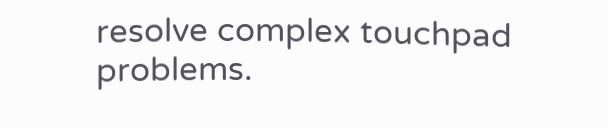resolve complex touchpad problems.